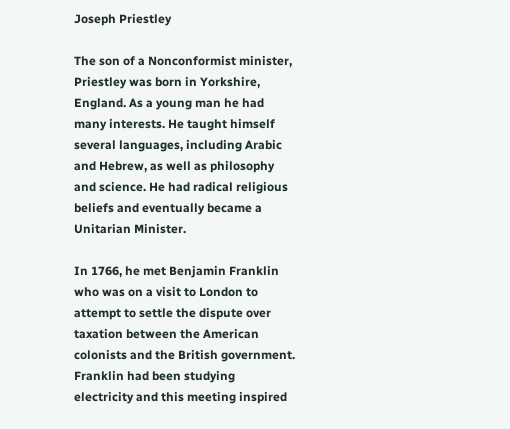Joseph Priestley

The son of a Nonconformist minister, Priestley was born in Yorkshire, England. As a young man he had many interests. He taught himself several languages, including Arabic and Hebrew, as well as philosophy and science. He had radical religious beliefs and eventually became a Unitarian Minister.

In 1766, he met Benjamin Franklin who was on a visit to London to attempt to settle the dispute over taxation between the American colonists and the British government. Franklin had been studying electricity and this meeting inspired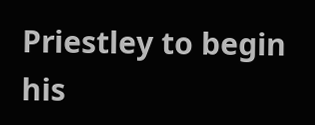Priestley to begin his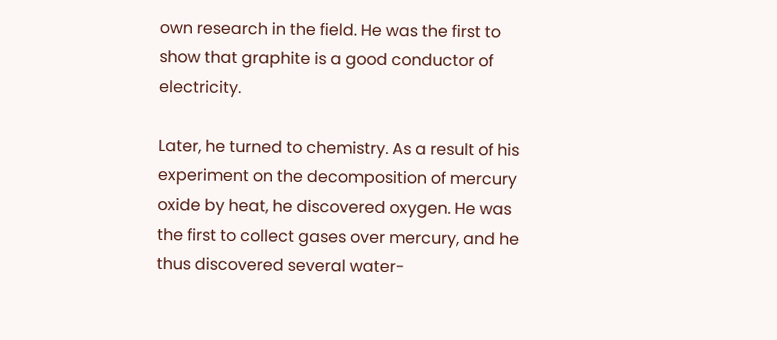own research in the field. He was the first to show that graphite is a good conductor of electricity.

Later, he turned to chemistry. As a result of his experiment on the decomposition of mercury oxide by heat, he discovered oxygen. He was the first to collect gases over mercury, and he thus discovered several water-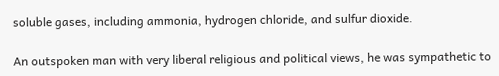soluble gases, including ammonia, hydrogen chloride, and sulfur dioxide.

An outspoken man with very liberal religious and political views, he was sympathetic to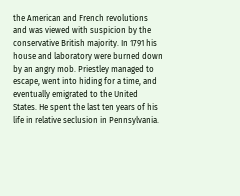the American and French revolutions and was viewed with suspicion by the conservative British majority. In 1791 his house and laboratory were burned down by an angry mob. Priestley managed to escape, went into hiding for a time, and eventually emigrated to the United States. He spent the last ten years of his life in relative seclusion in Pennsylvania.